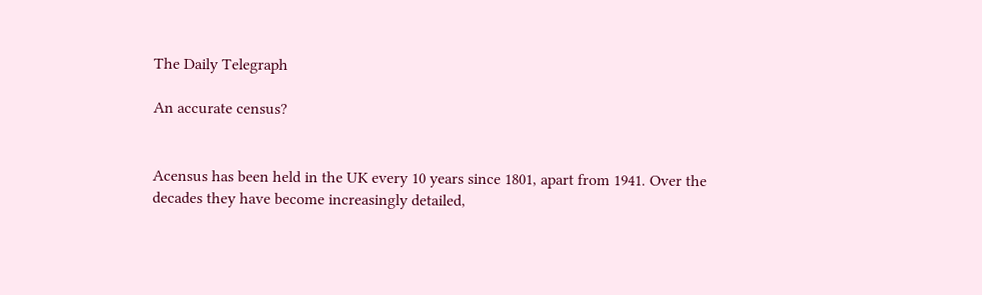The Daily Telegraph

An accurate census?


Acensus has been held in the UK every 10 years since 1801, apart from 1941. Over the decades they have become increasingly detailed,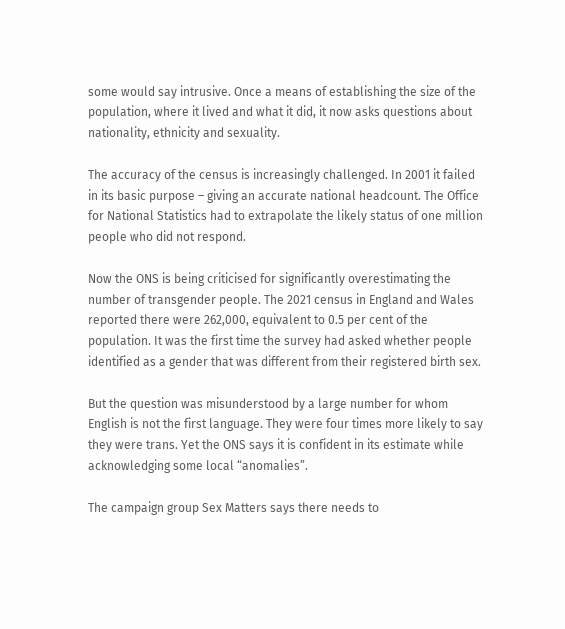some would say intrusive. Once a means of establishing the size of the population, where it lived and what it did, it now asks questions about nationality, ethnicity and sexuality.

The accuracy of the census is increasingly challenged. In 2001 it failed in its basic purpose – giving an accurate national headcount. The Office for National Statistics had to extrapolate the likely status of one million people who did not respond.

Now the ONS is being criticised for significantly overestimating the number of transgender people. The 2021 census in England and Wales reported there were 262,000, equivalent to 0.5 per cent of the population. It was the first time the survey had asked whether people identified as a gender that was different from their registered birth sex.

But the question was misunderstood by a large number for whom English is not the first language. They were four times more likely to say they were trans. Yet the ONS says it is confident in its estimate while acknowledging some local “anomalies”.

The campaign group Sex Matters says there needs to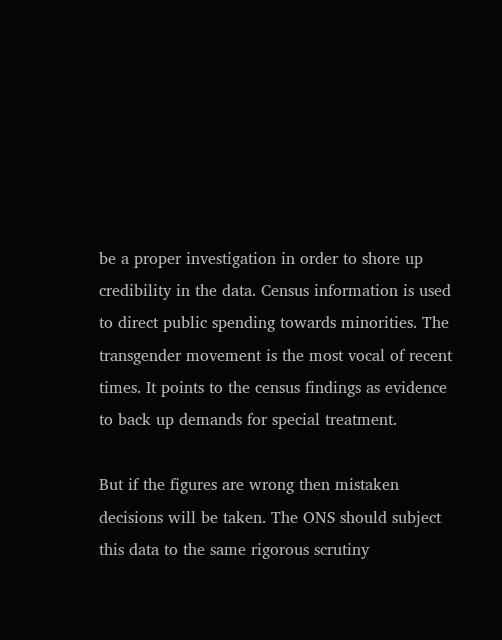be a proper investigation in order to shore up credibility in the data. Census information is used to direct public spending towards minorities. The transgender movement is the most vocal of recent times. It points to the census findings as evidence to back up demands for special treatment.

But if the figures are wrong then mistaken decisions will be taken. The ONS should subject this data to the same rigorous scrutiny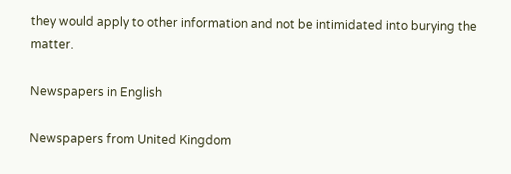they would apply to other information and not be intimidated into burying the matter.

Newspapers in English

Newspapers from United Kingdom